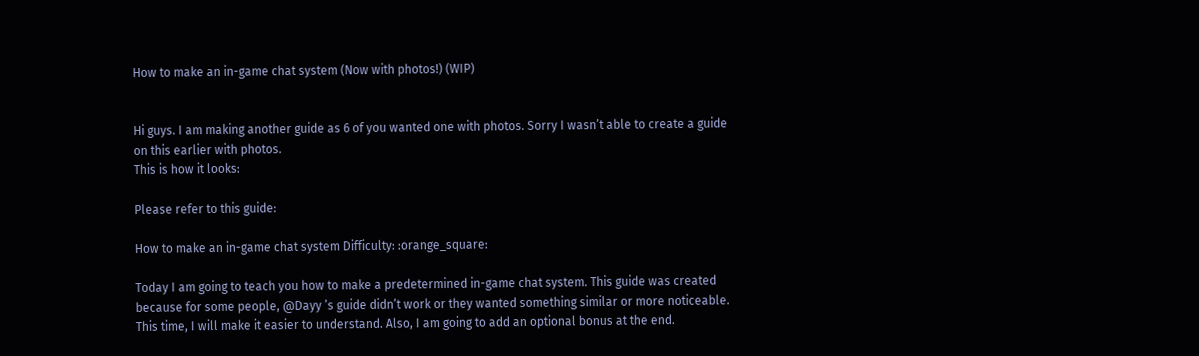How to make an in-game chat system (Now with photos!) (WIP)


Hi guys. I am making another guide as 6 of you wanted one with photos. Sorry I wasn’t able to create a guide on this earlier with photos.
This is how it looks:

Please refer to this guide:

How to make an in-game chat system Difficulty: :orange_square:

Today I am going to teach you how to make a predetermined in-game chat system. This guide was created because for some people, @Dayy ’s guide didn’t work or they wanted something similar or more noticeable. This time, I will make it easier to understand. Also, I am going to add an optional bonus at the end.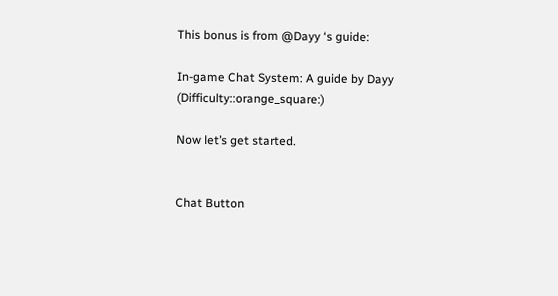This bonus is from @Dayy ‘s guide:

In-game Chat System: A guide by Dayy (Difficulty::orange_square:)

Now let’s get started.


Chat Button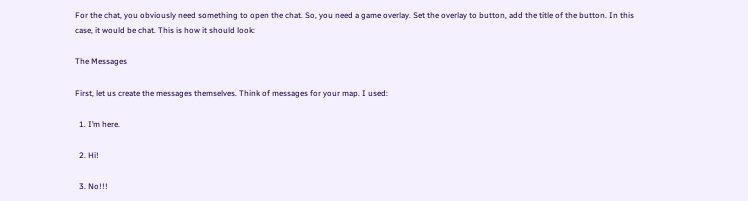For the chat, you obviously need something to open the chat. So, you need a game overlay. Set the overlay to button, add the title of the button. In this case, it would be chat. This is how it should look:

The Messages

First, let us create the messages themselves. Think of messages for your map. I used:

  1. I’m here.

  2. Hi!

  3. No!!!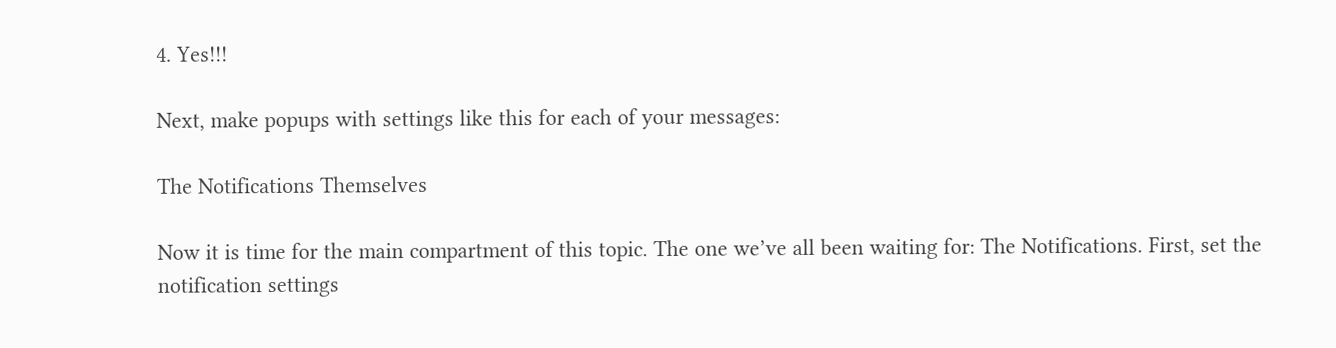4. Yes!!!

Next, make popups with settings like this for each of your messages:

The Notifications Themselves

Now it is time for the main compartment of this topic. The one we’ve all been waiting for: The Notifications. First, set the notification settings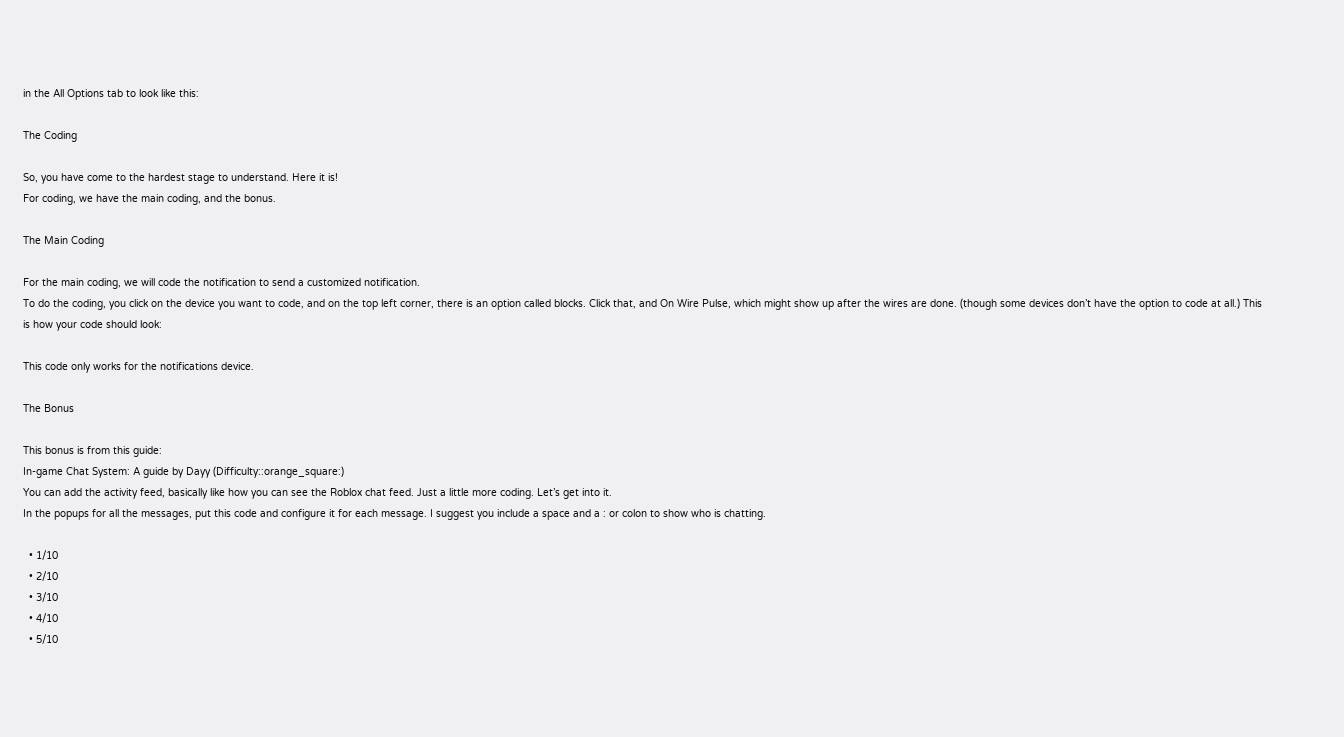in the All Options tab to look like this:

The Coding

So, you have come to the hardest stage to understand. Here it is!
For coding, we have the main coding, and the bonus.

The Main Coding

For the main coding, we will code the notification to send a customized notification.
To do the coding, you click on the device you want to code, and on the top left corner, there is an option called blocks. Click that, and On Wire Pulse, which might show up after the wires are done. (though some devices don’t have the option to code at all.) This is how your code should look:

This code only works for the notifications device.

The Bonus

This bonus is from this guide:
In-game Chat System: A guide by Dayy (Difficulty::orange_square:)
You can add the activity feed, basically like how you can see the Roblox chat feed. Just a little more coding. Let’s get into it.
In the popups for all the messages, put this code and configure it for each message. I suggest you include a space and a : or colon to show who is chatting.

  • 1/10
  • 2/10
  • 3/10
  • 4/10
  • 5/10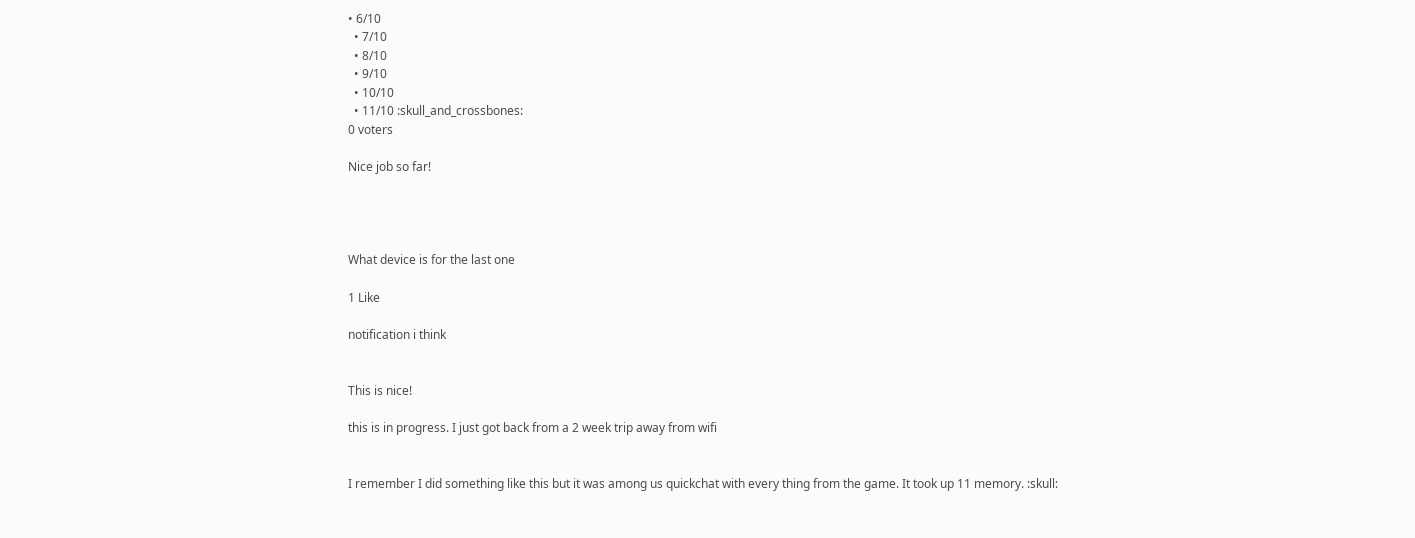• 6/10
  • 7/10
  • 8/10
  • 9/10
  • 10/10
  • 11/10 :skull_and_crossbones:
0 voters

Nice job so far!




What device is for the last one

1 Like

notification i think


This is nice!

this is in progress. I just got back from a 2 week trip away from wifi


I remember I did something like this but it was among us quickchat with every thing from the game. It took up 11 memory. :skull: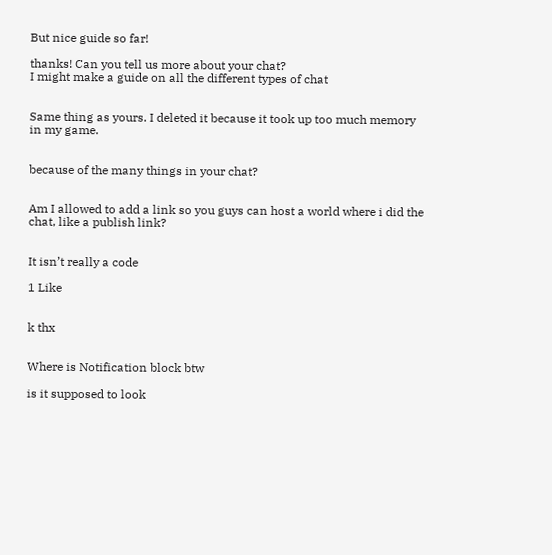But nice guide so far!

thanks! Can you tell us more about your chat?
I might make a guide on all the different types of chat


Same thing as yours. I deleted it because it took up too much memory in my game.


because of the many things in your chat?


Am I allowed to add a link so you guys can host a world where i did the chat, like a publish link?


It isn’t really a code

1 Like


k thx


Where is Notification block btw

is it supposed to look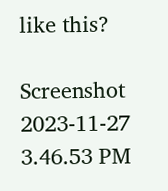like this?

Screenshot 2023-11-27 3.46.53 PM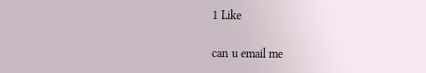1 Like

can u email me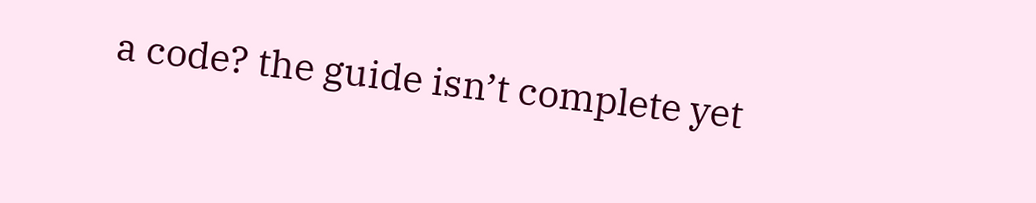a code? the guide isn’t complete yet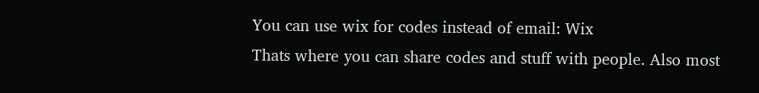You can use wix for codes instead of email: Wix
Thats where you can share codes and stuff with people. Also most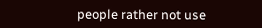people rather not use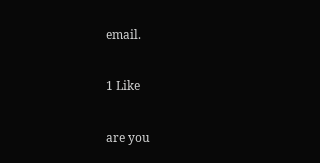email.

1 Like

are you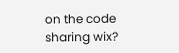on the code sharing wix?